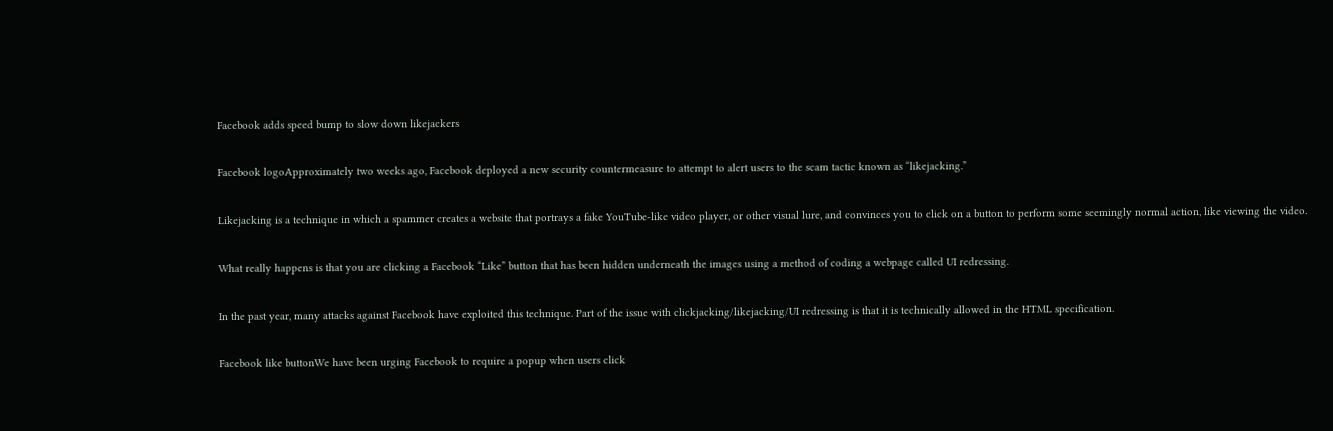Facebook adds speed bump to slow down likejackers

Facebook logoApproximately two weeks ago, Facebook deployed a new security countermeasure to attempt to alert users to the scam tactic known as “likejacking.”

Likejacking is a technique in which a spammer creates a website that portrays a fake YouTube-like video player, or other visual lure, and convinces you to click on a button to perform some seemingly normal action, like viewing the video.

What really happens is that you are clicking a Facebook “Like” button that has been hidden underneath the images using a method of coding a webpage called UI redressing.

In the past year, many attacks against Facebook have exploited this technique. Part of the issue with clickjacking/likejacking/UI redressing is that it is technically allowed in the HTML specification.

Facebook like buttonWe have been urging Facebook to require a popup when users click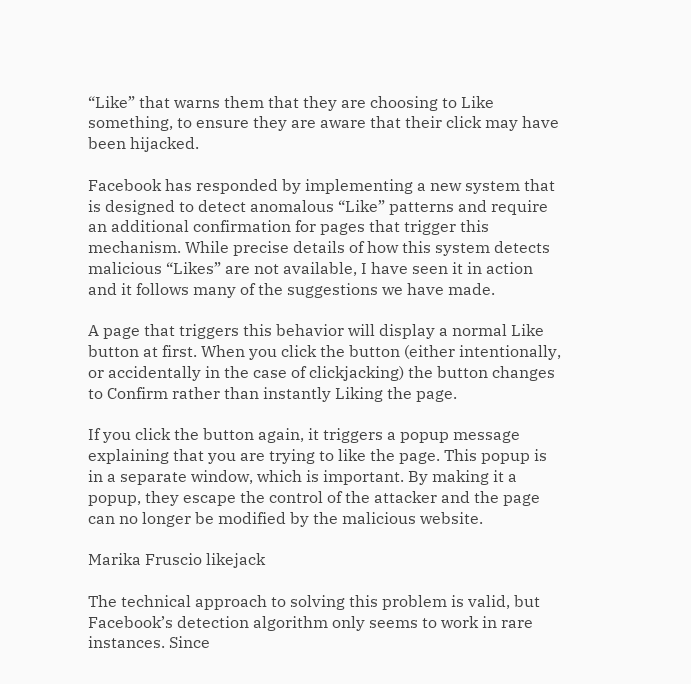“Like” that warns them that they are choosing to Like something, to ensure they are aware that their click may have been hijacked.

Facebook has responded by implementing a new system that is designed to detect anomalous “Like” patterns and require an additional confirmation for pages that trigger this mechanism. While precise details of how this system detects malicious “Likes” are not available, I have seen it in action and it follows many of the suggestions we have made.

A page that triggers this behavior will display a normal Like button at first. When you click the button (either intentionally, or accidentally in the case of clickjacking) the button changes to Confirm rather than instantly Liking the page.

If you click the button again, it triggers a popup message explaining that you are trying to like the page. This popup is in a separate window, which is important. By making it a popup, they escape the control of the attacker and the page can no longer be modified by the malicious website.

Marika Fruscio likejack

The technical approach to solving this problem is valid, but Facebook’s detection algorithm only seems to work in rare instances. Since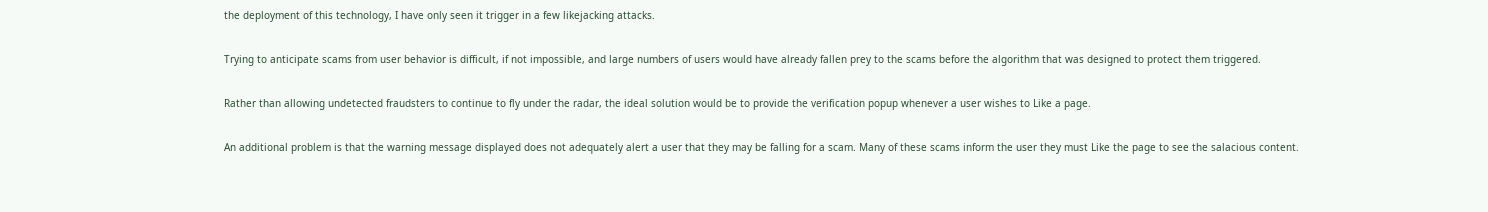the deployment of this technology, I have only seen it trigger in a few likejacking attacks.

Trying to anticipate scams from user behavior is difficult, if not impossible, and large numbers of users would have already fallen prey to the scams before the algorithm that was designed to protect them triggered.

Rather than allowing undetected fraudsters to continue to fly under the radar, the ideal solution would be to provide the verification popup whenever a user wishes to Like a page.

An additional problem is that the warning message displayed does not adequately alert a user that they may be falling for a scam. Many of these scams inform the user they must Like the page to see the salacious content.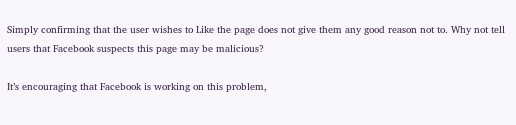Simply confirming that the user wishes to Like the page does not give them any good reason not to. Why not tell users that Facebook suspects this page may be malicious?

It’s encouraging that Facebook is working on this problem,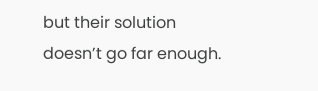but their solution doesn’t go far enough.